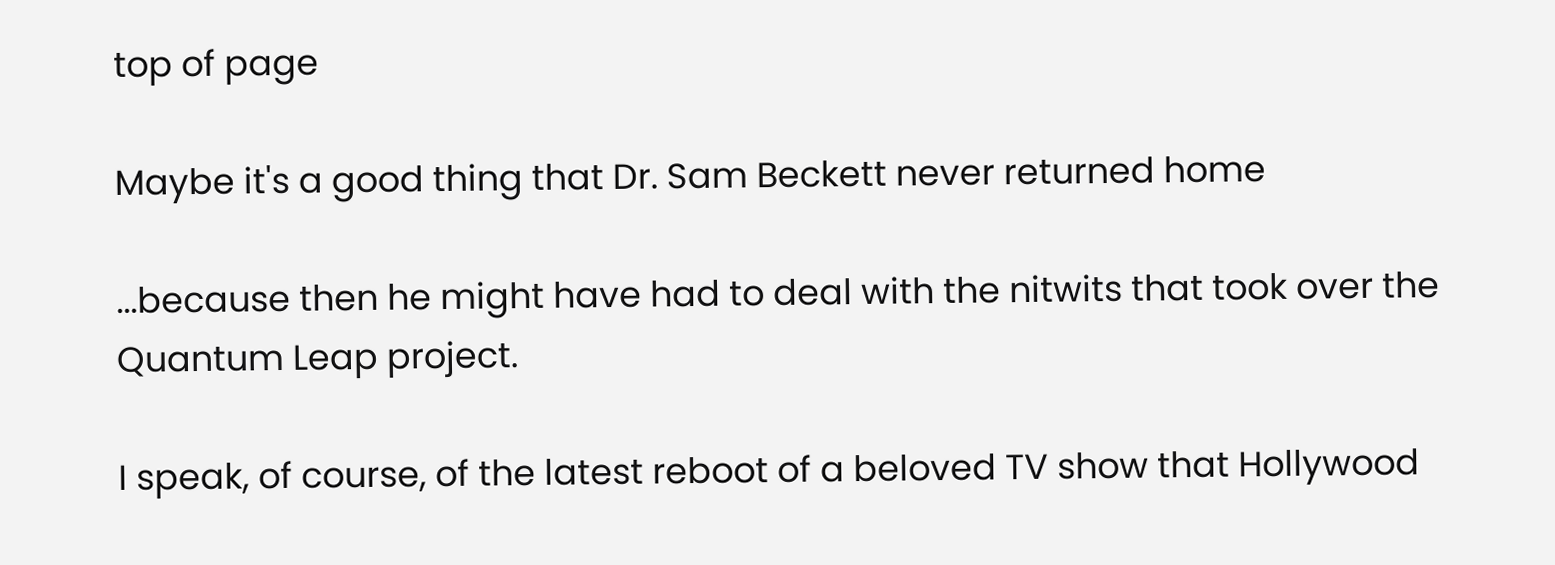top of page

Maybe it's a good thing that Dr. Sam Beckett never returned home

...because then he might have had to deal with the nitwits that took over the Quantum Leap project.

I speak, of course, of the latest reboot of a beloved TV show that Hollywood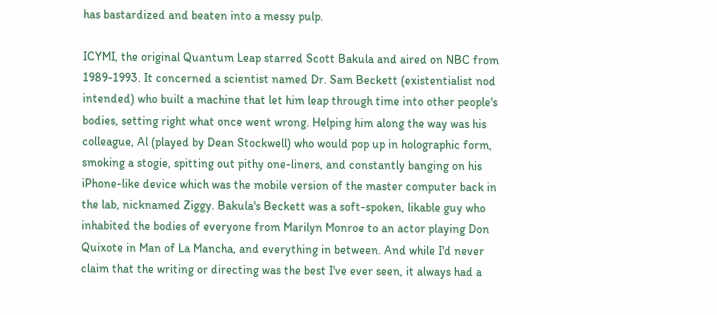has bastardized and beaten into a messy pulp.

ICYMI, the original Quantum Leap starred Scott Bakula and aired on NBC from 1989-1993. It concerned a scientist named Dr. Sam Beckett (existentialist nod intended) who built a machine that let him leap through time into other people's bodies, setting right what once went wrong. Helping him along the way was his colleague, Al (played by Dean Stockwell) who would pop up in holographic form, smoking a stogie, spitting out pithy one-liners, and constantly banging on his iPhone-like device which was the mobile version of the master computer back in the lab, nicknamed Ziggy. Bakula's Beckett was a soft-spoken, likable guy who inhabited the bodies of everyone from Marilyn Monroe to an actor playing Don Quixote in Man of La Mancha, and everything in between. And while I'd never claim that the writing or directing was the best I've ever seen, it always had a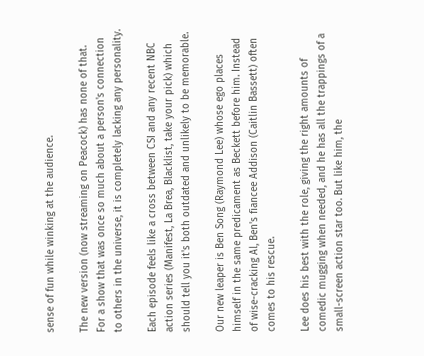sense of fun while winking at the audience.

The new version (now streaming on Peacock) has none of that. For a show that was once so much about a person's connection to others in the universe, it is completely lacking any personality.

Each episode feels like a cross between CSI and any recent NBC action series (Manifest, La Brea, Blacklist, take your pick) which should tell you it's both outdated and unlikely to be memorable.

Our new leaper is Ben Song (Raymond Lee) whose ego places himself in the same predicament as Beckett before him. Instead of wise-cracking Al, Ben's fiancee Addison (Caitlin Bassett) often comes to his rescue.

Lee does his best with the role, giving the right amounts of comedic mugging when needed, and he has all the trappings of a small-screen action star too. But like him, the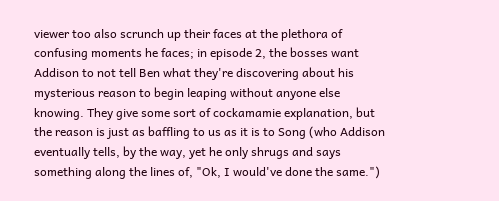viewer too also scrunch up their faces at the plethora of confusing moments he faces; in episode 2, the bosses want Addison to not tell Ben what they're discovering about his mysterious reason to begin leaping without anyone else knowing. They give some sort of cockamamie explanation, but the reason is just as baffling to us as it is to Song (who Addison eventually tells, by the way, yet he only shrugs and says something along the lines of, "Ok, I would've done the same.")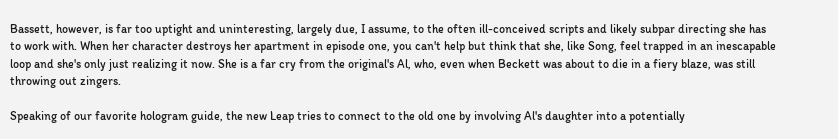Bassett, however, is far too uptight and uninteresting, largely due, I assume, to the often ill-conceived scripts and likely subpar directing she has to work with. When her character destroys her apartment in episode one, you can't help but think that she, like Song, feel trapped in an inescapable loop and she's only just realizing it now. She is a far cry from the original's Al, who, even when Beckett was about to die in a fiery blaze, was still throwing out zingers.

Speaking of our favorite hologram guide, the new Leap tries to connect to the old one by involving Al's daughter into a potentially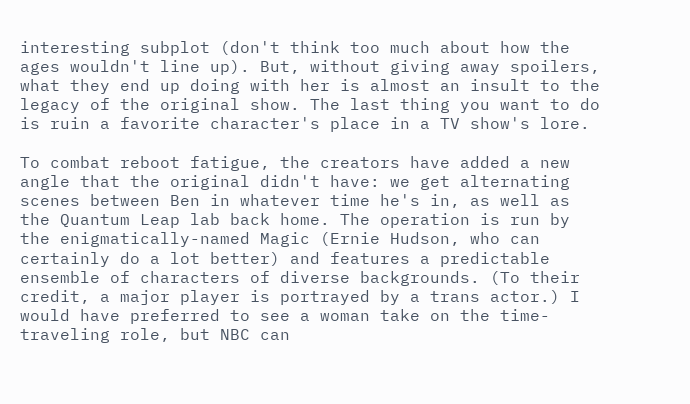interesting subplot (don't think too much about how the ages wouldn't line up). But, without giving away spoilers, what they end up doing with her is almost an insult to the legacy of the original show. The last thing you want to do is ruin a favorite character's place in a TV show's lore.

To combat reboot fatigue, the creators have added a new angle that the original didn't have: we get alternating scenes between Ben in whatever time he's in, as well as the Quantum Leap lab back home. The operation is run by the enigmatically-named Magic (Ernie Hudson, who can certainly do a lot better) and features a predictable ensemble of characters of diverse backgrounds. (To their credit, a major player is portrayed by a trans actor.) I would have preferred to see a woman take on the time-traveling role, but NBC can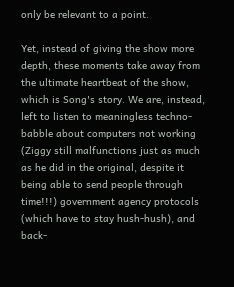only be relevant to a point.

Yet, instead of giving the show more depth, these moments take away from the ultimate heartbeat of the show, which is Song's story. We are, instead, left to listen to meaningless techno-babble about computers not working (Ziggy still malfunctions just as much as he did in the original, despite it being able to send people through time!!!) government agency protocols (which have to stay hush-hush), and back-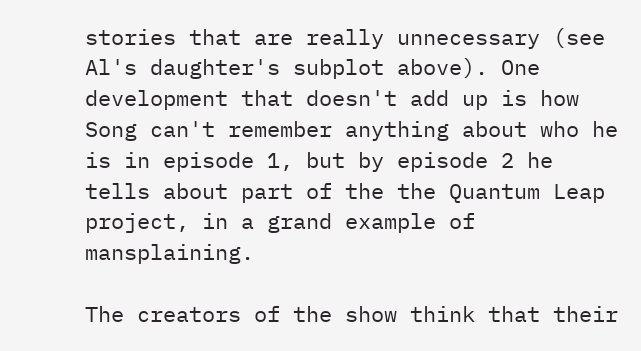stories that are really unnecessary (see Al's daughter's subplot above). One development that doesn't add up is how Song can't remember anything about who he is in episode 1, but by episode 2 he tells about part of the the Quantum Leap project, in a grand example of mansplaining.

The creators of the show think that their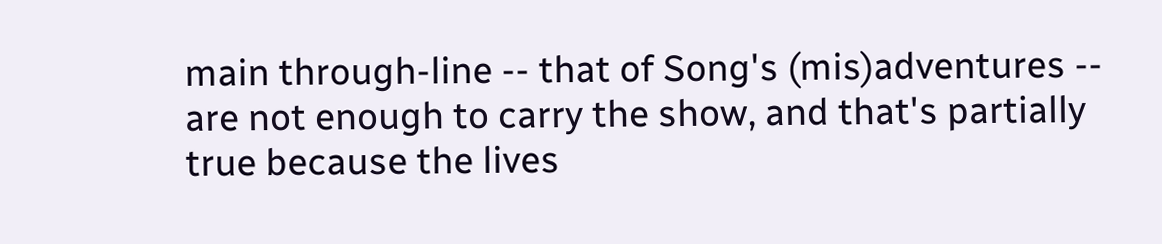main through-line -- that of Song's (mis)adventures -- are not enough to carry the show, and that's partially true because the lives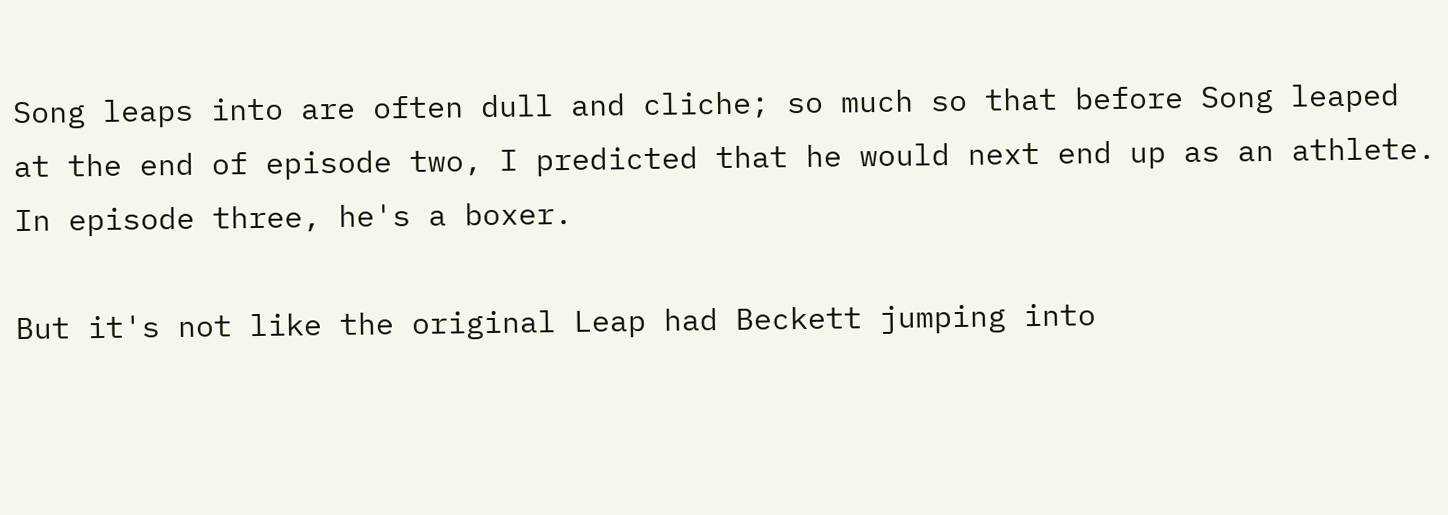Song leaps into are often dull and cliche; so much so that before Song leaped at the end of episode two, I predicted that he would next end up as an athlete. In episode three, he's a boxer.

But it's not like the original Leap had Beckett jumping into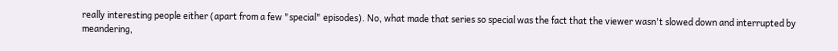really interesting people either (apart from a few "special" episodes). No, what made that series so special was the fact that the viewer wasn't slowed down and interrupted by meandering,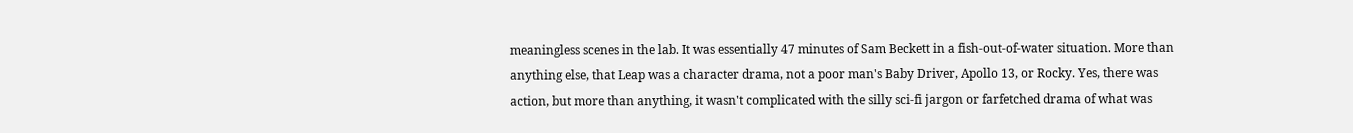meaningless scenes in the lab. It was essentially 47 minutes of Sam Beckett in a fish-out-of-water situation. More than anything else, that Leap was a character drama, not a poor man's Baby Driver, Apollo 13, or Rocky. Yes, there was action, but more than anything, it wasn't complicated with the silly sci-fi jargon or farfetched drama of what was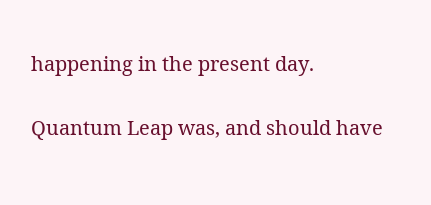happening in the present day.

Quantum Leap was, and should have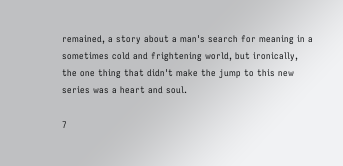remained, a story about a man's search for meaning in a sometimes cold and frightening world, but ironically, the one thing that didn't make the jump to this new series was a heart and soul.

7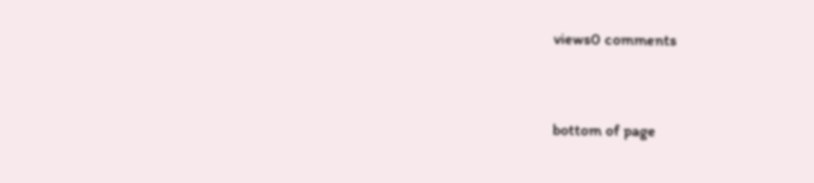views0 comments


bottom of page